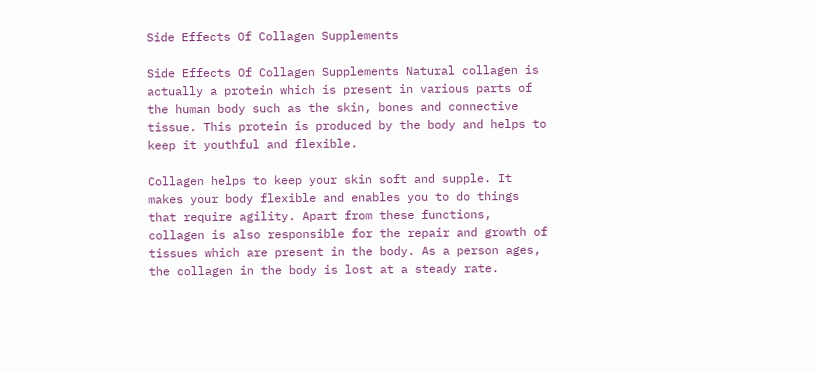Side Effects Of Collagen Supplements

Side Effects Of Collagen Supplements Natural collagen is actually a protein which is present in various parts of the human body such as the skin, bones and connective tissue. This protein is produced by the body and helps to keep it youthful and flexible.

Collagen helps to keep your skin soft and supple. It makes your body flexible and enables you to do things that require agility. Apart from these functions, collagen is also responsible for the repair and growth of tissues which are present in the body. As a person ages, the collagen in the body is lost at a steady rate.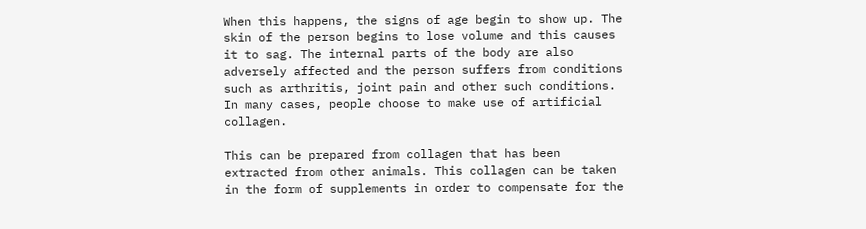When this happens, the signs of age begin to show up. The skin of the person begins to lose volume and this causes it to sag. The internal parts of the body are also adversely affected and the person suffers from conditions such as arthritis, joint pain and other such conditions. In many cases, people choose to make use of artificial collagen.

This can be prepared from collagen that has been extracted from other animals. This collagen can be taken in the form of supplements in order to compensate for the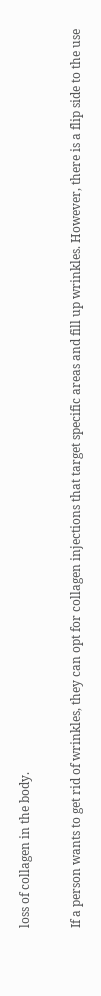loss of collagen in the body.

If a person wants to get rid of wrinkles, they can opt for collagen injections that target specific areas and fill up wrinkles. However, there is a flip side to the use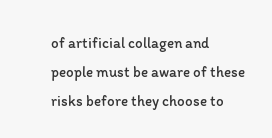of artificial collagen and people must be aware of these risks before they choose to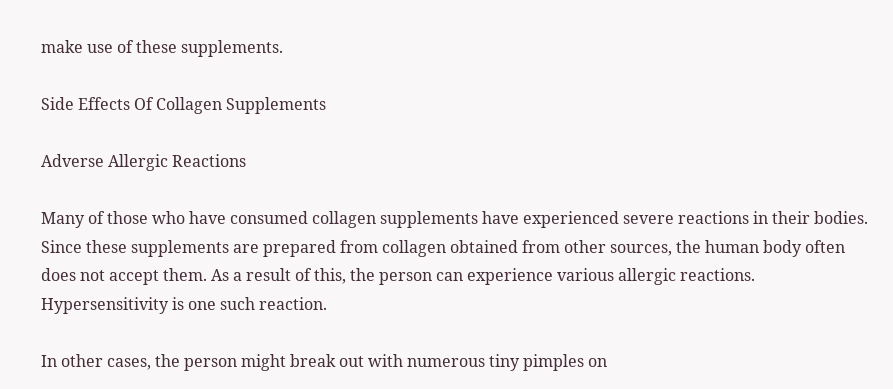make use of these supplements.

Side Effects Of Collagen Supplements

Adverse Allergic Reactions

Many of those who have consumed collagen supplements have experienced severe reactions in their bodies. Since these supplements are prepared from collagen obtained from other sources, the human body often does not accept them. As a result of this, the person can experience various allergic reactions. Hypersensitivity is one such reaction.

In other cases, the person might break out with numerous tiny pimples on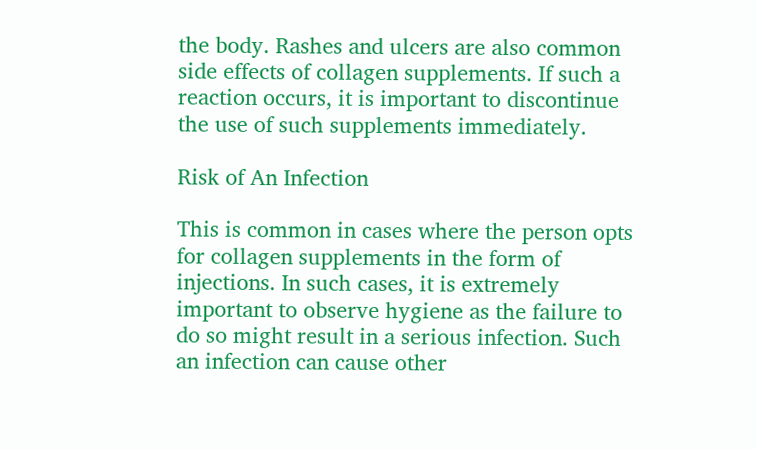the body. Rashes and ulcers are also common side effects of collagen supplements. If such a reaction occurs, it is important to discontinue the use of such supplements immediately.

Risk of An Infection

This is common in cases where the person opts for collagen supplements in the form of injections. In such cases, it is extremely important to observe hygiene as the failure to do so might result in a serious infection. Such an infection can cause other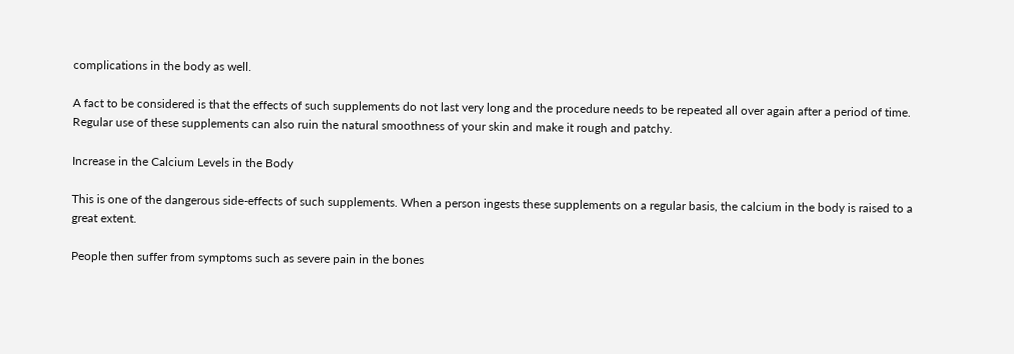complications in the body as well.

A fact to be considered is that the effects of such supplements do not last very long and the procedure needs to be repeated all over again after a period of time. Regular use of these supplements can also ruin the natural smoothness of your skin and make it rough and patchy.

Increase in the Calcium Levels in the Body

This is one of the dangerous side-effects of such supplements. When a person ingests these supplements on a regular basis, the calcium in the body is raised to a great extent.

People then suffer from symptoms such as severe pain in the bones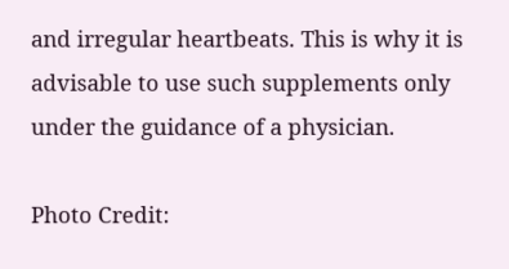and irregular heartbeats. This is why it is advisable to use such supplements only under the guidance of a physician.

Photo Credit: